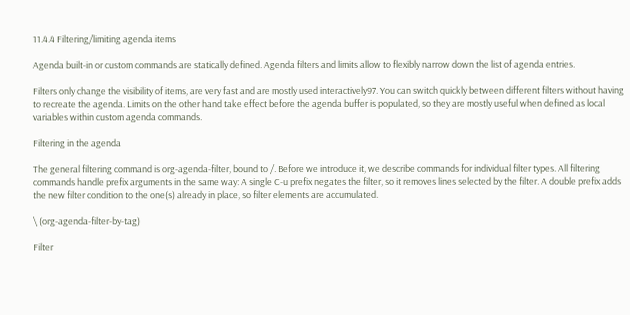11.4.4 Filtering/limiting agenda items

Agenda built-in or custom commands are statically defined. Agenda filters and limits allow to flexibly narrow down the list of agenda entries.

Filters only change the visibility of items, are very fast and are mostly used interactively97. You can switch quickly between different filters without having to recreate the agenda. Limits on the other hand take effect before the agenda buffer is populated, so they are mostly useful when defined as local variables within custom agenda commands.

Filtering in the agenda

The general filtering command is org-agenda-filter, bound to /. Before we introduce it, we describe commands for individual filter types. All filtering commands handle prefix arguments in the same way: A single C-u prefix negates the filter, so it removes lines selected by the filter. A double prefix adds the new filter condition to the one(s) already in place, so filter elements are accumulated.

\ (org-agenda-filter-by-tag)

Filter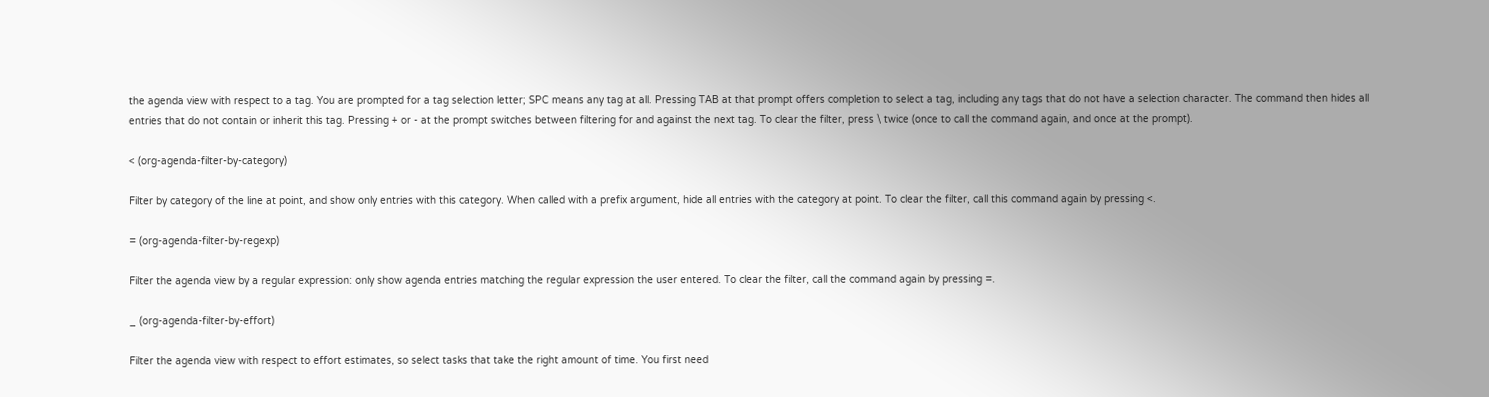the agenda view with respect to a tag. You are prompted for a tag selection letter; SPC means any tag at all. Pressing TAB at that prompt offers completion to select a tag, including any tags that do not have a selection character. The command then hides all entries that do not contain or inherit this tag. Pressing + or - at the prompt switches between filtering for and against the next tag. To clear the filter, press \ twice (once to call the command again, and once at the prompt).

< (org-agenda-filter-by-category)

Filter by category of the line at point, and show only entries with this category. When called with a prefix argument, hide all entries with the category at point. To clear the filter, call this command again by pressing <.

= (org-agenda-filter-by-regexp)

Filter the agenda view by a regular expression: only show agenda entries matching the regular expression the user entered. To clear the filter, call the command again by pressing =.

_ (org-agenda-filter-by-effort)

Filter the agenda view with respect to effort estimates, so select tasks that take the right amount of time. You first need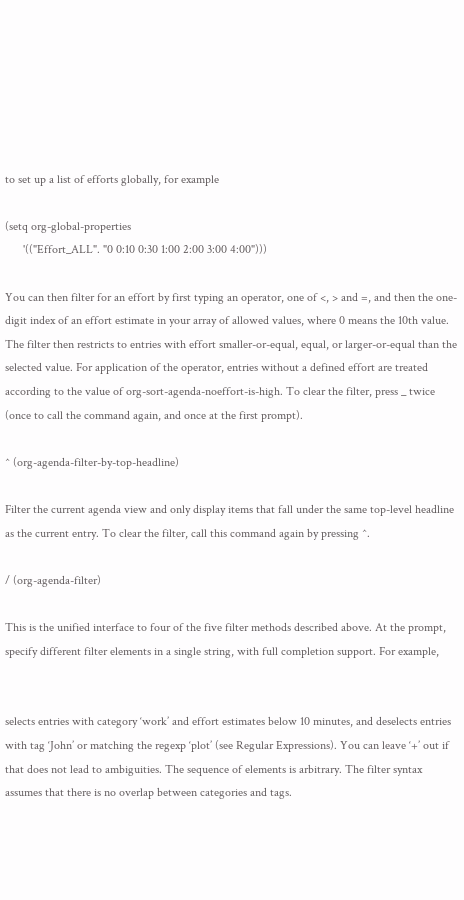to set up a list of efforts globally, for example

(setq org-global-properties
      '(("Effort_ALL". "0 0:10 0:30 1:00 2:00 3:00 4:00")))

You can then filter for an effort by first typing an operator, one of <, > and =, and then the one-digit index of an effort estimate in your array of allowed values, where 0 means the 10th value. The filter then restricts to entries with effort smaller-or-equal, equal, or larger-or-equal than the selected value. For application of the operator, entries without a defined effort are treated according to the value of org-sort-agenda-noeffort-is-high. To clear the filter, press _ twice (once to call the command again, and once at the first prompt).

^ (org-agenda-filter-by-top-headline)

Filter the current agenda view and only display items that fall under the same top-level headline as the current entry. To clear the filter, call this command again by pressing ^.

/ (org-agenda-filter)

This is the unified interface to four of the five filter methods described above. At the prompt, specify different filter elements in a single string, with full completion support. For example,


selects entries with category ‘work’ and effort estimates below 10 minutes, and deselects entries with tag ‘John’ or matching the regexp ‘plot’ (see Regular Expressions). You can leave ‘+’ out if that does not lead to ambiguities. The sequence of elements is arbitrary. The filter syntax assumes that there is no overlap between categories and tags.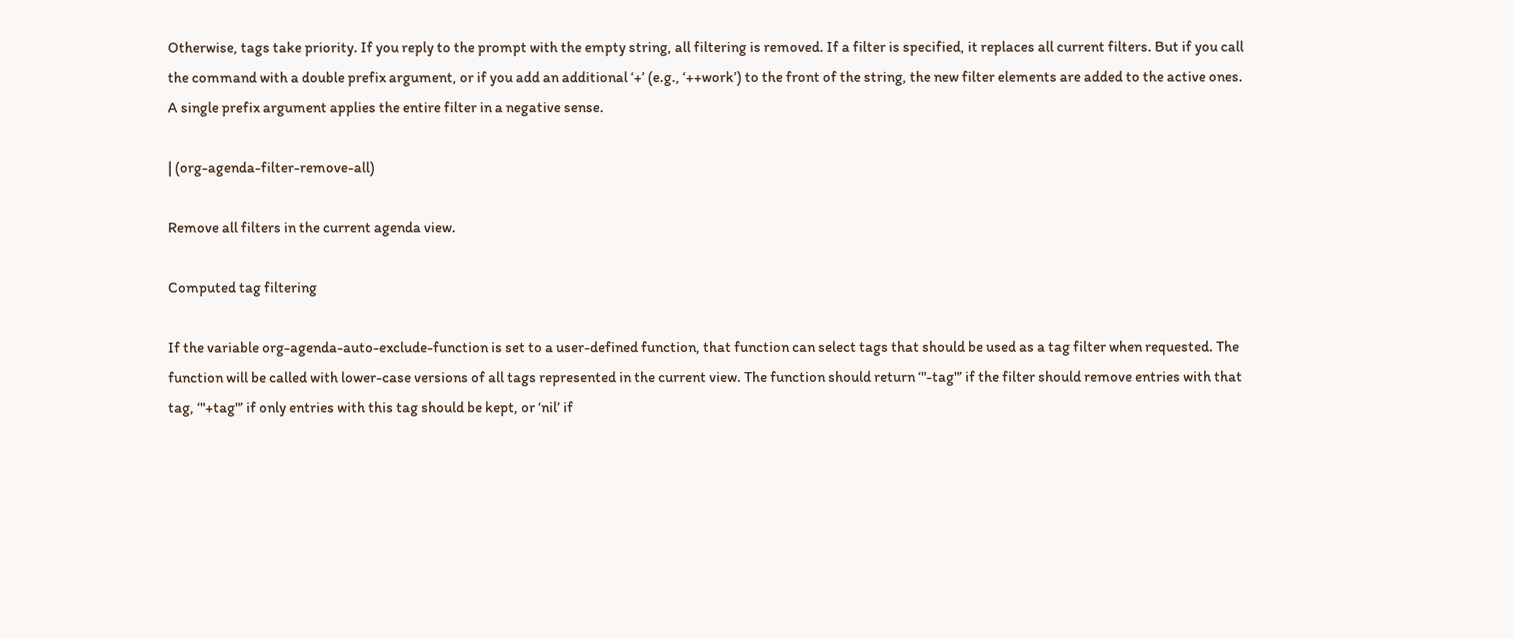Otherwise, tags take priority. If you reply to the prompt with the empty string, all filtering is removed. If a filter is specified, it replaces all current filters. But if you call the command with a double prefix argument, or if you add an additional ‘+’ (e.g., ‘++work’) to the front of the string, the new filter elements are added to the active ones. A single prefix argument applies the entire filter in a negative sense.

| (org-agenda-filter-remove-all)

Remove all filters in the current agenda view.

Computed tag filtering

If the variable org-agenda-auto-exclude-function is set to a user-defined function, that function can select tags that should be used as a tag filter when requested. The function will be called with lower-case versions of all tags represented in the current view. The function should return ‘"-tag"’ if the filter should remove entries with that tag, ‘"+tag"’ if only entries with this tag should be kept, or ‘nil’ if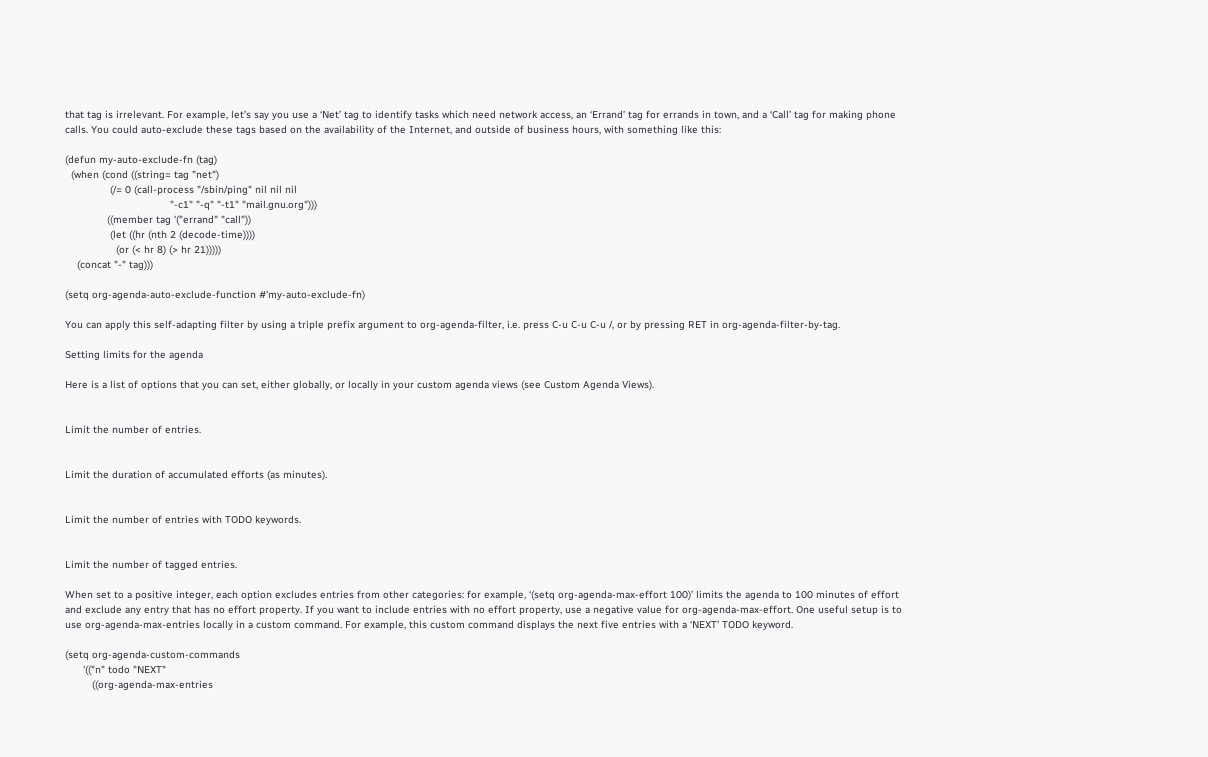that tag is irrelevant. For example, let’s say you use a ‘Net’ tag to identify tasks which need network access, an ‘Errand’ tag for errands in town, and a ‘Call’ tag for making phone calls. You could auto-exclude these tags based on the availability of the Internet, and outside of business hours, with something like this:

(defun my-auto-exclude-fn (tag)
  (when (cond ((string= tag "net")
               (/= 0 (call-process "/sbin/ping" nil nil nil
                                   "-c1" "-q" "-t1" "mail.gnu.org")))
              ((member tag '("errand" "call"))
               (let ((hr (nth 2 (decode-time))))
                 (or (< hr 8) (> hr 21)))))
    (concat "-" tag)))

(setq org-agenda-auto-exclude-function #'my-auto-exclude-fn)

You can apply this self-adapting filter by using a triple prefix argument to org-agenda-filter, i.e. press C-u C-u C-u /, or by pressing RET in org-agenda-filter-by-tag.

Setting limits for the agenda

Here is a list of options that you can set, either globally, or locally in your custom agenda views (see Custom Agenda Views).


Limit the number of entries.


Limit the duration of accumulated efforts (as minutes).


Limit the number of entries with TODO keywords.


Limit the number of tagged entries.

When set to a positive integer, each option excludes entries from other categories: for example, ‘(setq org-agenda-max-effort 100)’ limits the agenda to 100 minutes of effort and exclude any entry that has no effort property. If you want to include entries with no effort property, use a negative value for org-agenda-max-effort. One useful setup is to use org-agenda-max-entries locally in a custom command. For example, this custom command displays the next five entries with a ‘NEXT’ TODO keyword.

(setq org-agenda-custom-commands
      '(("n" todo "NEXT"
         ((org-agenda-max-entries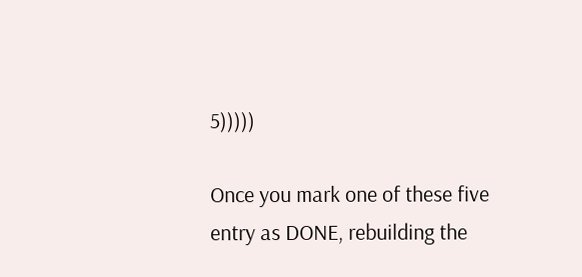5)))))

Once you mark one of these five entry as DONE, rebuilding the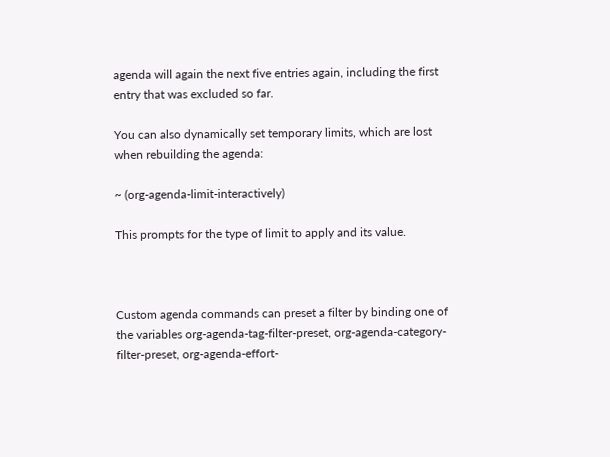agenda will again the next five entries again, including the first entry that was excluded so far.

You can also dynamically set temporary limits, which are lost when rebuilding the agenda:

~ (org-agenda-limit-interactively)

This prompts for the type of limit to apply and its value.



Custom agenda commands can preset a filter by binding one of the variables org-agenda-tag-filter-preset, org-agenda-category-filter-preset, org-agenda-effort-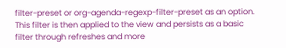filter-preset or org-agenda-regexp-filter-preset as an option. This filter is then applied to the view and persists as a basic filter through refreshes and more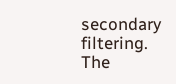secondary filtering. The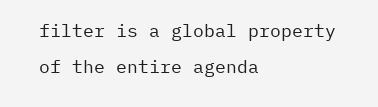filter is a global property of the entire agenda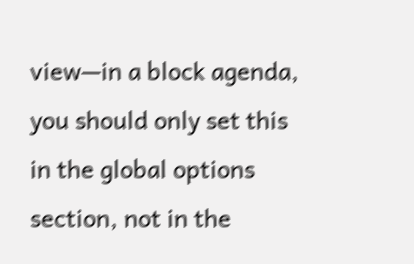view—in a block agenda, you should only set this in the global options section, not in the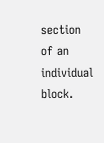section of an individual block.